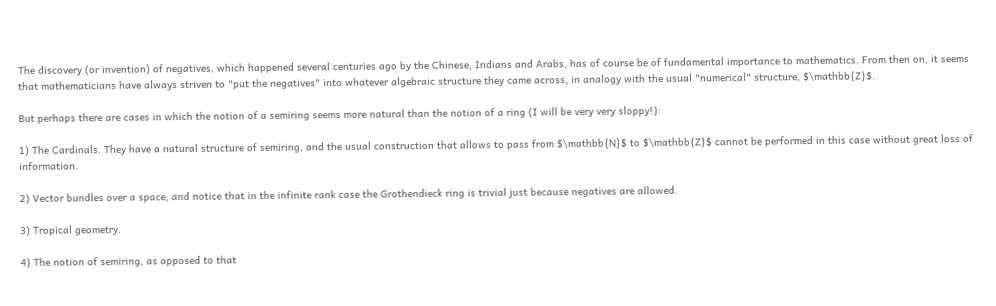The discovery (or invention) of negatives, which happened several centuries ago by the Chinese, Indians and Arabs, has of course be of fundamental importance to mathematics. From then on, it seems that mathematicians have always striven to "put the negatives" into whatever algebraic structure they came across, in analogy with the usual "numerical" structure, $\mathbb{Z}$.

But perhaps there are cases in which the notion of a semiring seems more natural than the notion of a ring (I will be very very sloppy!):

1) The Cardinals. They have a natural structure of semiring, and the usual construction that allows to pass from $\mathbb{N}$ to $\mathbb{Z}$ cannot be performed in this case without great loss of information.

2) Vector bundles over a space; and notice that in the infinite rank case the Grothendieck ring is trivial just because negatives are allowed.

3) Tropical geometry.

4) The notion of semiring, as opposed to that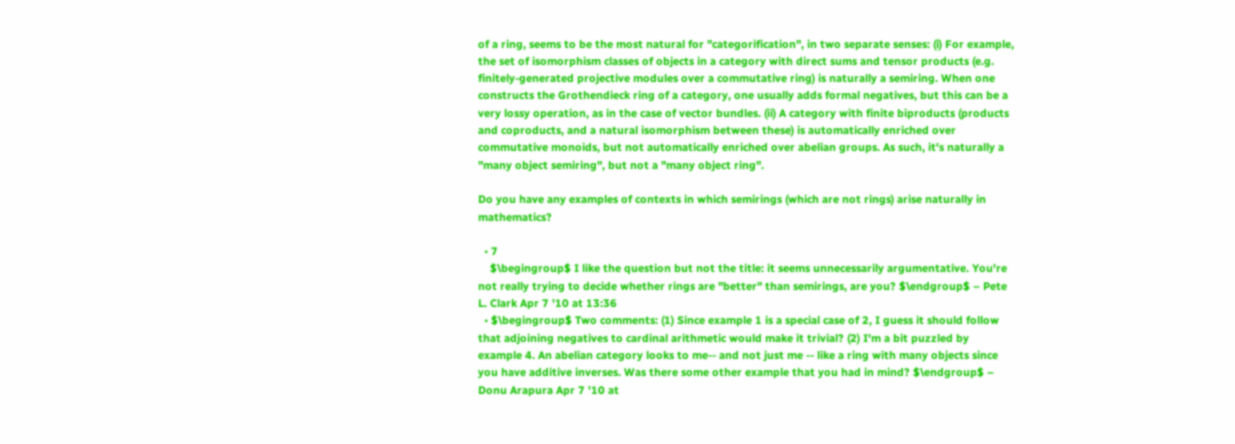of a ring, seems to be the most natural for "categorification", in two separate senses: (i) For example, the set of isomorphism classes of objects in a category with direct sums and tensor products (e.g. finitely-generated projective modules over a commutative ring) is naturally a semiring. When one constructs the Grothendieck ring of a category, one usually adds formal negatives, but this can be a very lossy operation, as in the case of vector bundles. (ii) A category with finite biproducts (products and coproducts, and a natural isomorphism between these) is automatically enriched over commutative monoids, but not automatically enriched over abelian groups. As such, it's naturally a "many object semiring", but not a "many object ring".

Do you have any examples of contexts in which semirings (which are not rings) arise naturally in mathematics?

  • 7
    $\begingroup$ I like the question but not the title: it seems unnecessarily argumentative. You're not really trying to decide whether rings are "better" than semirings, are you? $\endgroup$ – Pete L. Clark Apr 7 '10 at 13:36
  • $\begingroup$ Two comments: (1) Since example 1 is a special case of 2, I guess it should follow that adjoining negatives to cardinal arithmetic would make it trivial? (2) I'm a bit puzzled by example 4. An abelian category looks to me-- and not just me -- like a ring with many objects since you have additive inverses. Was there some other example that you had in mind? $\endgroup$ – Donu Arapura Apr 7 '10 at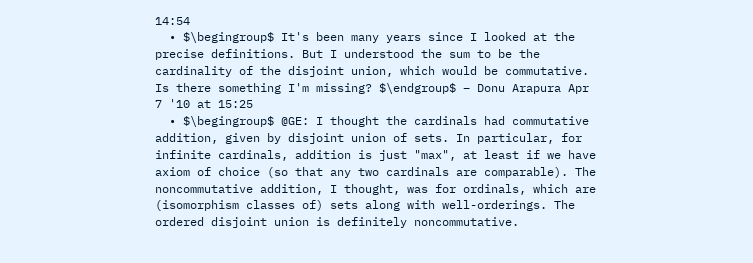14:54
  • $\begingroup$ It's been many years since I looked at the precise definitions. But I understood the sum to be the cardinality of the disjoint union, which would be commutative. Is there something I'm missing? $\endgroup$ – Donu Arapura Apr 7 '10 at 15:25
  • $\begingroup$ @GE: I thought the cardinals had commutative addition, given by disjoint union of sets. In particular, for infinite cardinals, addition is just "max", at least if we have axiom of choice (so that any two cardinals are comparable). The noncommutative addition, I thought, was for ordinals, which are (isomorphism classes of) sets along with well-orderings. The ordered disjoint union is definitely noncommutative.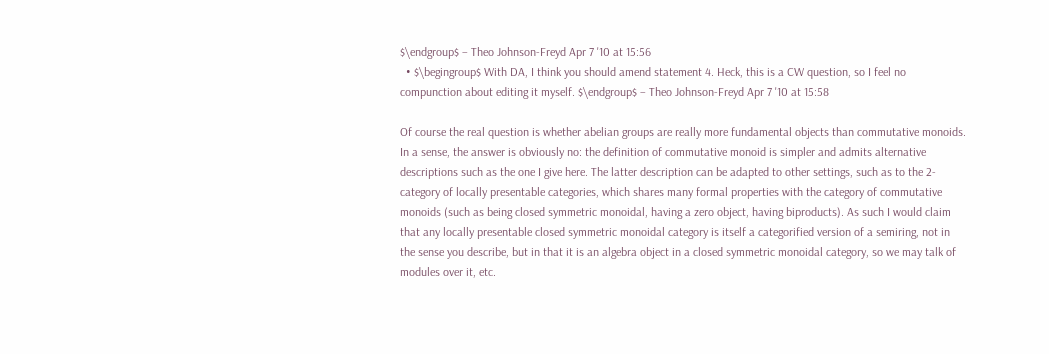$\endgroup$ – Theo Johnson-Freyd Apr 7 '10 at 15:56
  • $\begingroup$ With DA, I think you should amend statement 4. Heck, this is a CW question, so I feel no compunction about editing it myself. $\endgroup$ – Theo Johnson-Freyd Apr 7 '10 at 15:58

Of course the real question is whether abelian groups are really more fundamental objects than commutative monoids. In a sense, the answer is obviously no: the definition of commutative monoid is simpler and admits alternative descriptions such as the one I give here. The latter description can be adapted to other settings, such as to the 2-category of locally presentable categories, which shares many formal properties with the category of commutative monoids (such as being closed symmetric monoidal, having a zero object, having biproducts). As such I would claim that any locally presentable closed symmetric monoidal category is itself a categorified version of a semiring, not in the sense you describe, but in that it is an algebra object in a closed symmetric monoidal category, so we may talk of modules over it, etc.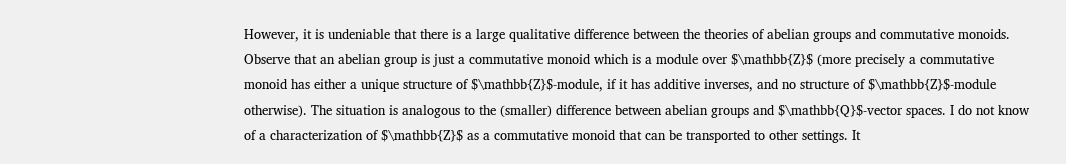However, it is undeniable that there is a large qualitative difference between the theories of abelian groups and commutative monoids. Observe that an abelian group is just a commutative monoid which is a module over $\mathbb{Z}$ (more precisely a commutative monoid has either a unique structure of $\mathbb{Z}$-module, if it has additive inverses, and no structure of $\mathbb{Z}$-module otherwise). The situation is analogous to the (smaller) difference between abelian groups and $\mathbb{Q}$-vector spaces. I do not know of a characterization of $\mathbb{Z}$ as a commutative monoid that can be transported to other settings. It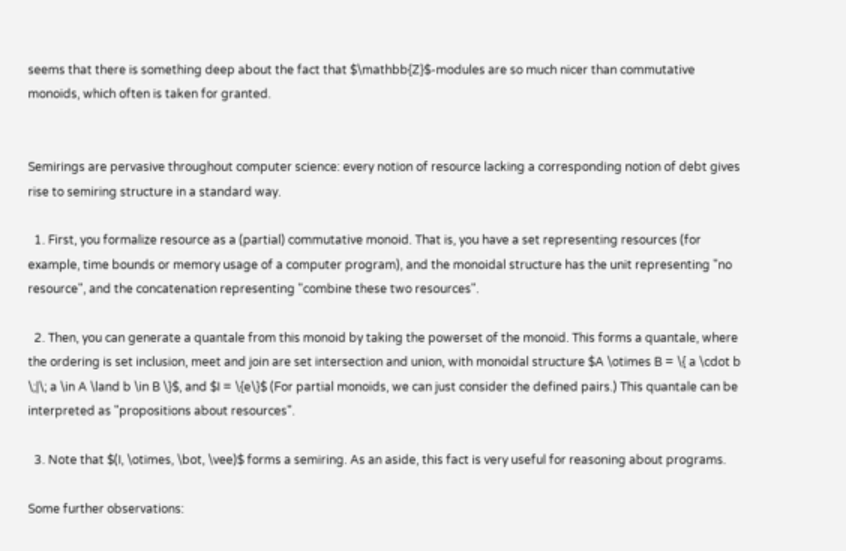seems that there is something deep about the fact that $\mathbb{Z}$-modules are so much nicer than commutative monoids, which often is taken for granted.


Semirings are pervasive throughout computer science: every notion of resource lacking a corresponding notion of debt gives rise to semiring structure in a standard way.

  1. First, you formalize resource as a (partial) commutative monoid. That is, you have a set representing resources (for example, time bounds or memory usage of a computer program), and the monoidal structure has the unit representing "no resource", and the concatenation representing "combine these two resources".

  2. Then, you can generate a quantale from this monoid by taking the powerset of the monoid. This forms a quantale, where the ordering is set inclusion, meet and join are set intersection and union, with monoidal structure $A \otimes B = \{ a \cdot b \;|\; a \in A \land b \in B \}$, and $I = \{e\}$ (For partial monoids, we can just consider the defined pairs.) This quantale can be interpreted as "propositions about resources".

  3. Note that $(I, \otimes, \bot, \vee)$ forms a semiring. As an aside, this fact is very useful for reasoning about programs.

Some further observations: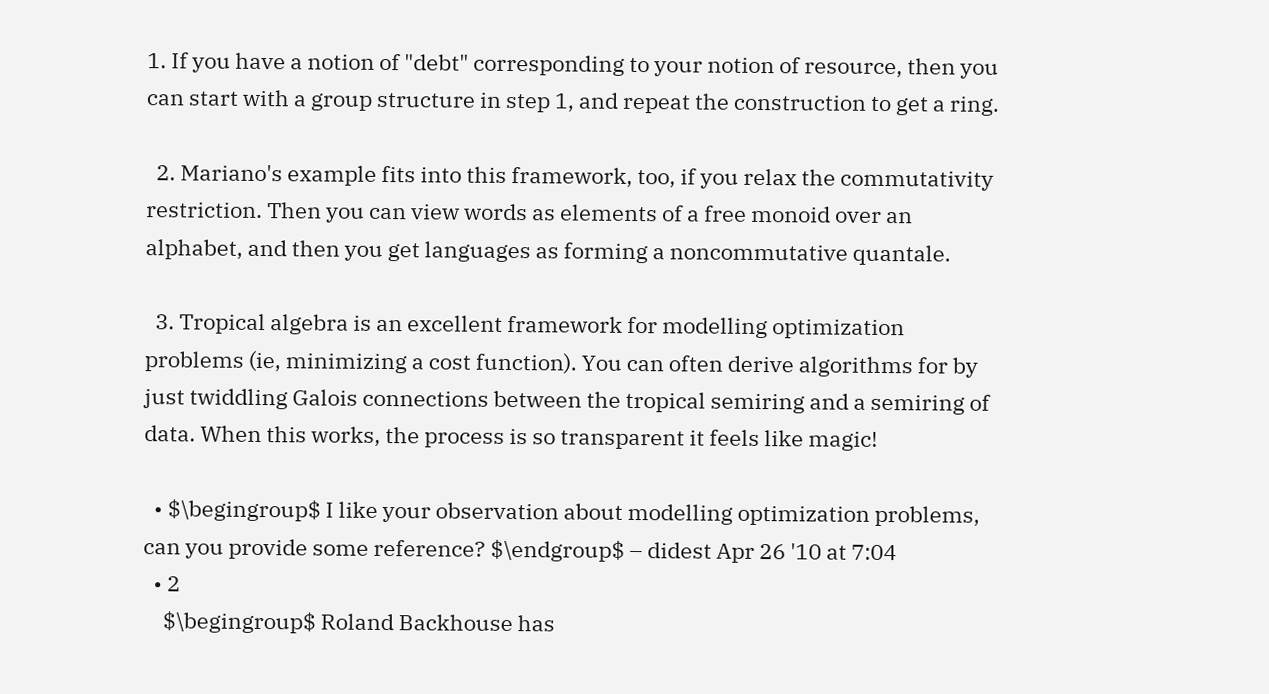1. If you have a notion of "debt" corresponding to your notion of resource, then you can start with a group structure in step 1, and repeat the construction to get a ring.

  2. Mariano's example fits into this framework, too, if you relax the commutativity restriction. Then you can view words as elements of a free monoid over an alphabet, and then you get languages as forming a noncommutative quantale.

  3. Tropical algebra is an excellent framework for modelling optimization problems (ie, minimizing a cost function). You can often derive algorithms for by just twiddling Galois connections between the tropical semiring and a semiring of data. When this works, the process is so transparent it feels like magic!

  • $\begingroup$ I like your observation about modelling optimization problems, can you provide some reference? $\endgroup$ – didest Apr 26 '10 at 7:04
  • 2
    $\begingroup$ Roland Backhouse has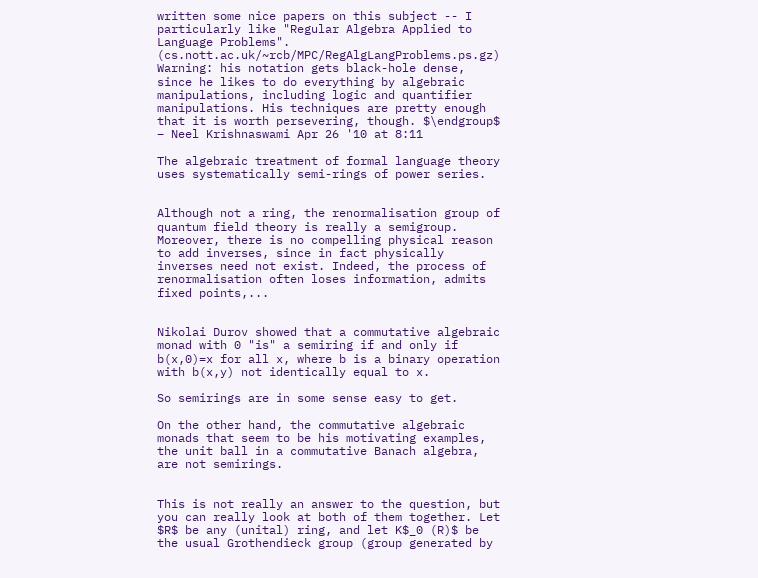written some nice papers on this subject -- I particularly like "Regular Algebra Applied to Language Problems". (cs.nott.ac.uk/~rcb/MPC/RegAlgLangProblems.ps.gz) Warning: his notation gets black-hole dense, since he likes to do everything by algebraic manipulations, including logic and quantifier manipulations. His techniques are pretty enough that it is worth persevering, though. $\endgroup$ – Neel Krishnaswami Apr 26 '10 at 8:11

The algebraic treatment of formal language theory uses systematically semi-rings of power series.


Although not a ring, the renormalisation group of quantum field theory is really a semigroup. Moreover, there is no compelling physical reason to add inverses, since in fact physically inverses need not exist. Indeed, the process of renormalisation often loses information, admits fixed points,...


Nikolai Durov showed that a commutative algebraic monad with 0 "is" a semiring if and only if b(x,0)=x for all x, where b is a binary operation with b(x,y) not identically equal to x.

So semirings are in some sense easy to get.

On the other hand, the commutative algebraic monads that seem to be his motivating examples, the unit ball in a commutative Banach algebra, are not semirings.


This is not really an answer to the question, but you can really look at both of them together. Let $R$ be any (unital) ring, and let K$_0 (R)$ be the usual Grothendieck group (group generated by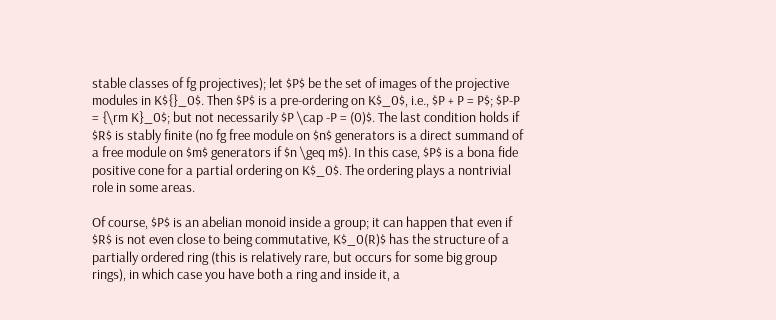stable classes of fg projectives); let $P$ be the set of images of the projective modules in K${}_0$. Then $P$ is a pre-ordering on K$_0$, i.e., $P + P = P$; $P-P = {\rm K}_0$; but not necessarily $P \cap -P = (0)$. The last condition holds if $R$ is stably finite (no fg free module on $n$ generators is a direct summand of a free module on $m$ generators if $n \geq m$). In this case, $P$ is a bona fide positive cone for a partial ordering on K$_0$. The ordering plays a nontrivial role in some areas.

Of course, $P$ is an abelian monoid inside a group; it can happen that even if $R$ is not even close to being commutative, K$_0(R)$ has the structure of a partially ordered ring (this is relatively rare, but occurs for some big group rings), in which case you have both a ring and inside it, a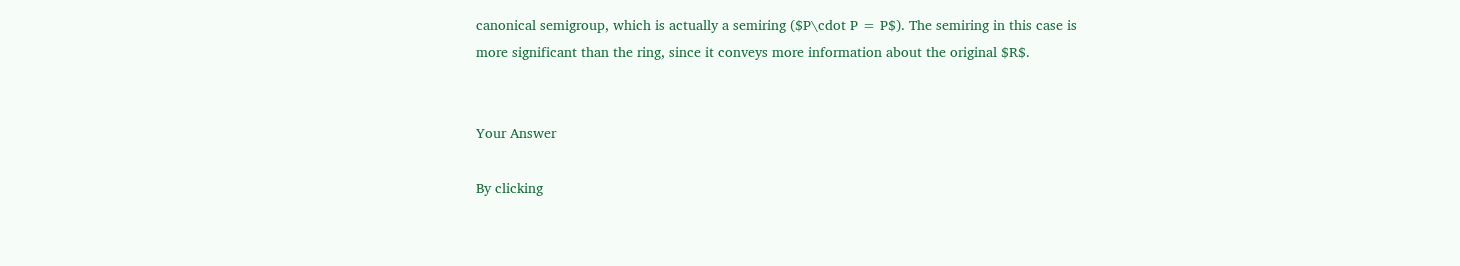canonical semigroup, which is actually a semiring ($P\cdot P = P$). The semiring in this case is more significant than the ring, since it conveys more information about the original $R$.


Your Answer

By clicking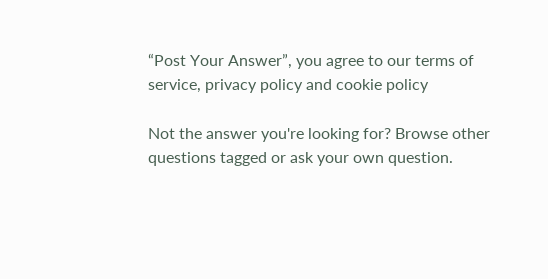“Post Your Answer”, you agree to our terms of service, privacy policy and cookie policy

Not the answer you're looking for? Browse other questions tagged or ask your own question.